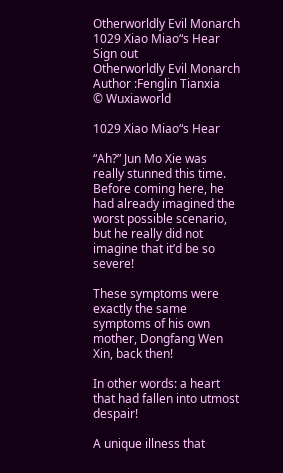Otherworldly Evil Monarch
1029 Xiao Miao“s Hear
Sign out
Otherworldly Evil Monarch
Author :Fenglin Tianxia
© Wuxiaworld

1029 Xiao Miao“s Hear

“Ah?” Jun Mo Xie was really stunned this time. Before coming here, he had already imagined the worst possible scenario, but he really did not imagine that it’d be so severe!

These symptoms were exactly the same symptoms of his own mother, Dongfang Wen Xin, back then!

In other words: a heart that had fallen into utmost despair!

A unique illness that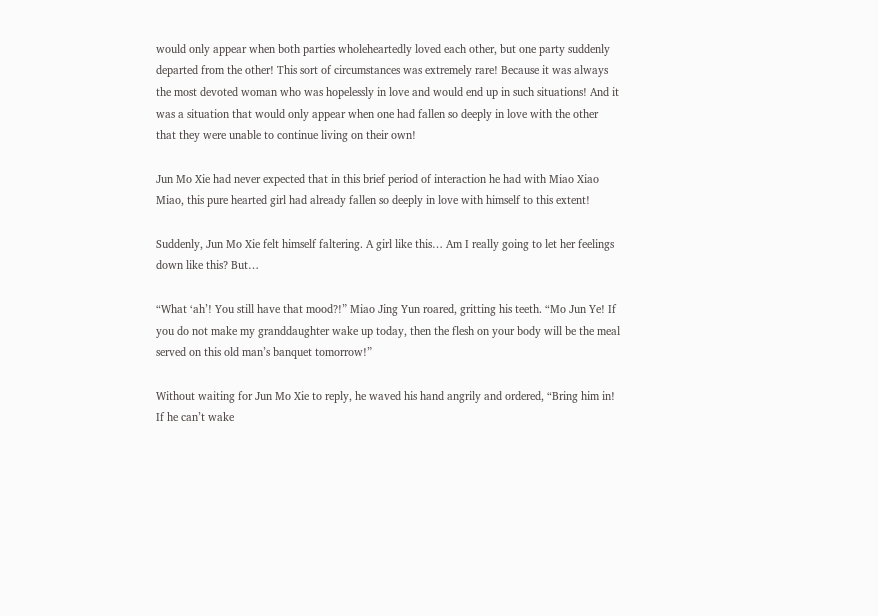would only appear when both parties wholeheartedly loved each other, but one party suddenly departed from the other! This sort of circumstances was extremely rare! Because it was always the most devoted woman who was hopelessly in love and would end up in such situations! And it was a situation that would only appear when one had fallen so deeply in love with the other that they were unable to continue living on their own!

Jun Mo Xie had never expected that in this brief period of interaction he had with Miao Xiao Miao, this pure hearted girl had already fallen so deeply in love with himself to this extent!

Suddenly, Jun Mo Xie felt himself faltering. A girl like this… Am I really going to let her feelings down like this? But…

“What ‘ah’! You still have that mood?!” Miao Jing Yun roared, gritting his teeth. “Mo Jun Ye! If you do not make my granddaughter wake up today, then the flesh on your body will be the meal served on this old man’s banquet tomorrow!”

Without waiting for Jun Mo Xie to reply, he waved his hand angrily and ordered, “Bring him in! If he can’t wake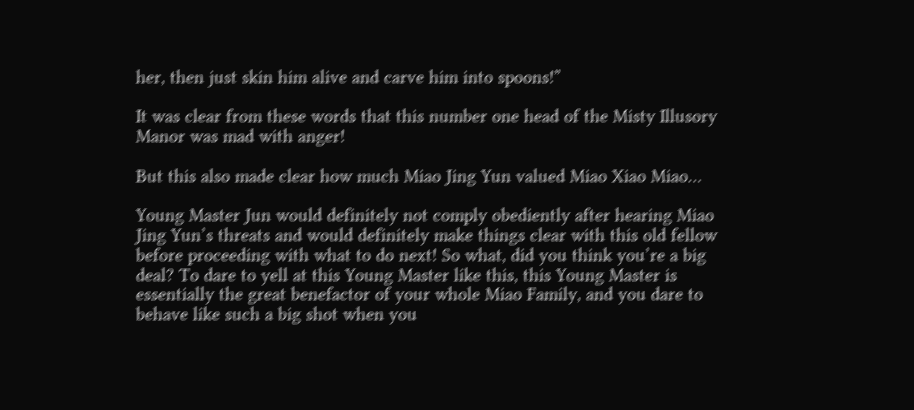her, then just skin him alive and carve him into spoons!”

It was clear from these words that this number one head of the Misty Illusory Manor was mad with anger!

But this also made clear how much Miao Jing Yun valued Miao Xiao Miao…

Young Master Jun would definitely not comply obediently after hearing Miao Jing Yun’s threats and would definitely make things clear with this old fellow before proceeding with what to do next! So what, did you think you’re a big deal? To dare to yell at this Young Master like this, this Young Master is essentially the great benefactor of your whole Miao Family, and you dare to behave like such a big shot when you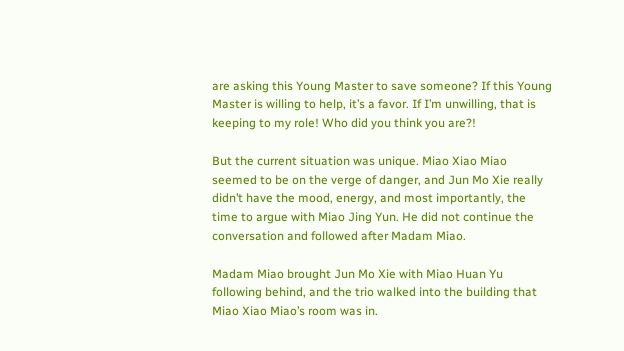are asking this Young Master to save someone? If this Young Master is willing to help, it’s a favor. If I’m unwilling, that is keeping to my role! Who did you think you are?!

But the current situation was unique. Miao Xiao Miao seemed to be on the verge of danger, and Jun Mo Xie really didn’t have the mood, energy, and most importantly, the time to argue with Miao Jing Yun. He did not continue the conversation and followed after Madam Miao.

Madam Miao brought Jun Mo Xie with Miao Huan Yu following behind, and the trio walked into the building that Miao Xiao Miao’s room was in.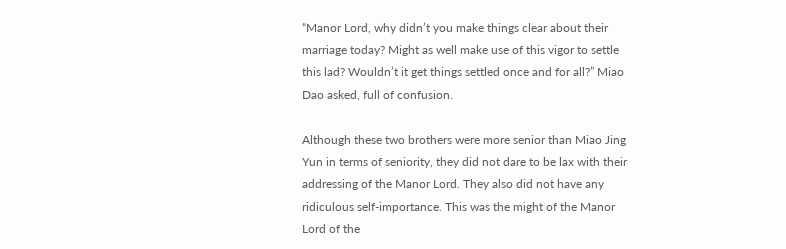“Manor Lord, why didn’t you make things clear about their marriage today? Might as well make use of this vigor to settle this lad? Wouldn’t it get things settled once and for all?” Miao Dao asked, full of confusion.

Although these two brothers were more senior than Miao Jing Yun in terms of seniority, they did not dare to be lax with their addressing of the Manor Lord. They also did not have any ridiculous self-importance. This was the might of the Manor Lord of the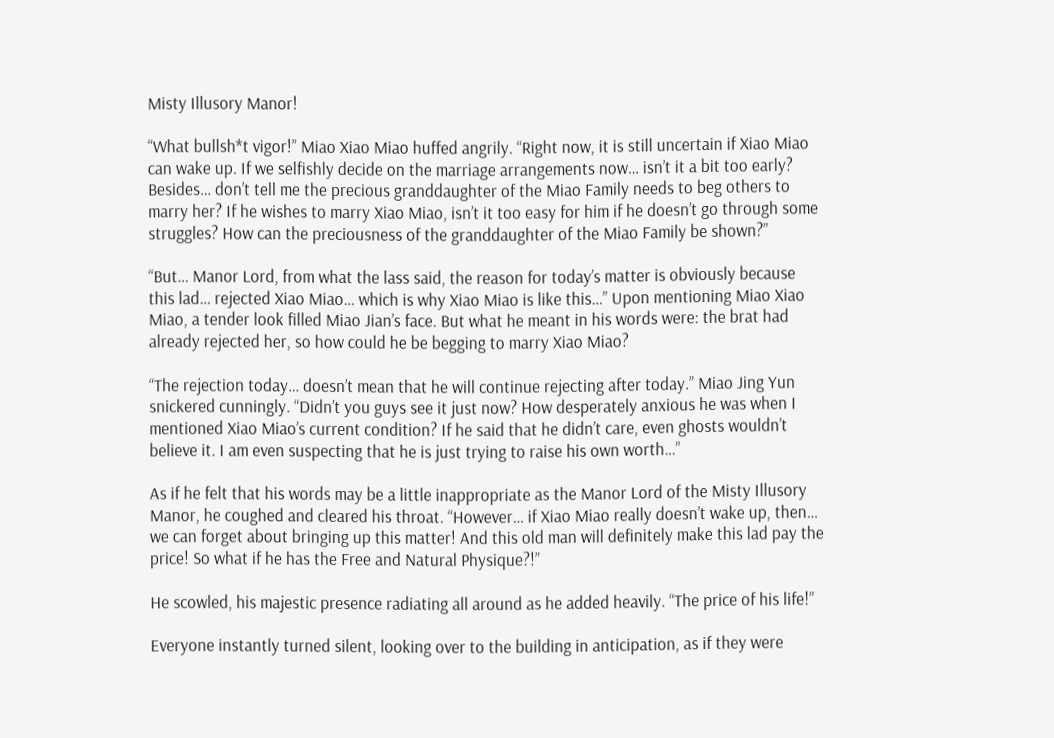Misty Illusory Manor!

“What bullsh*t vigor!” Miao Xiao Miao huffed angrily. “Right now, it is still uncertain if Xiao Miao can wake up. If we selfishly decide on the marriage arrangements now… isn’t it a bit too early? Besides… don’t tell me the precious granddaughter of the Miao Family needs to beg others to marry her? If he wishes to marry Xiao Miao, isn’t it too easy for him if he doesn’t go through some struggles? How can the preciousness of the granddaughter of the Miao Family be shown?”

“But… Manor Lord, from what the lass said, the reason for today’s matter is obviously because this lad… rejected Xiao Miao… which is why Xiao Miao is like this…” Upon mentioning Miao Xiao Miao, a tender look filled Miao Jian’s face. But what he meant in his words were: the brat had already rejected her, so how could he be begging to marry Xiao Miao?

“The rejection today… doesn’t mean that he will continue rejecting after today.” Miao Jing Yun snickered cunningly. “Didn’t you guys see it just now? How desperately anxious he was when I mentioned Xiao Miao’s current condition? If he said that he didn’t care, even ghosts wouldn’t believe it. I am even suspecting that he is just trying to raise his own worth…”

As if he felt that his words may be a little inappropriate as the Manor Lord of the Misty Illusory Manor, he coughed and cleared his throat. “However… if Xiao Miao really doesn’t wake up, then… we can forget about bringing up this matter! And this old man will definitely make this lad pay the price! So what if he has the Free and Natural Physique?!”

He scowled, his majestic presence radiating all around as he added heavily. “The price of his life!”

Everyone instantly turned silent, looking over to the building in anticipation, as if they were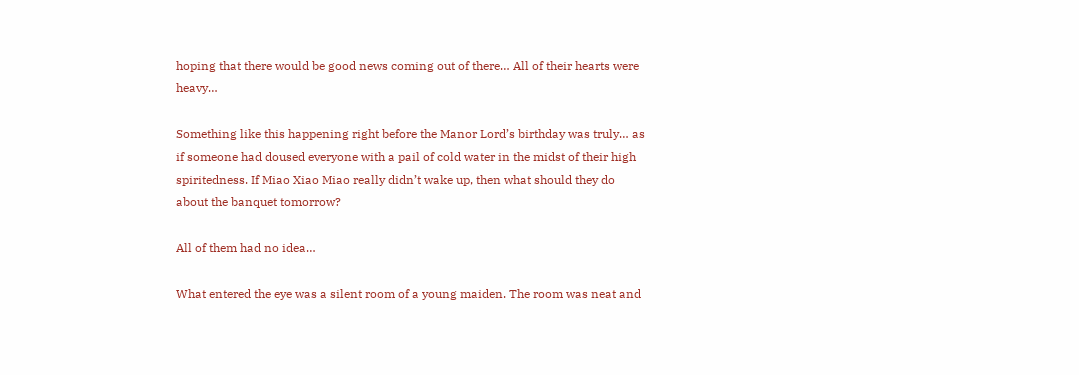hoping that there would be good news coming out of there… All of their hearts were heavy…

Something like this happening right before the Manor Lord’s birthday was truly… as if someone had doused everyone with a pail of cold water in the midst of their high spiritedness. If Miao Xiao Miao really didn’t wake up, then what should they do about the banquet tomorrow?

All of them had no idea…

What entered the eye was a silent room of a young maiden. The room was neat and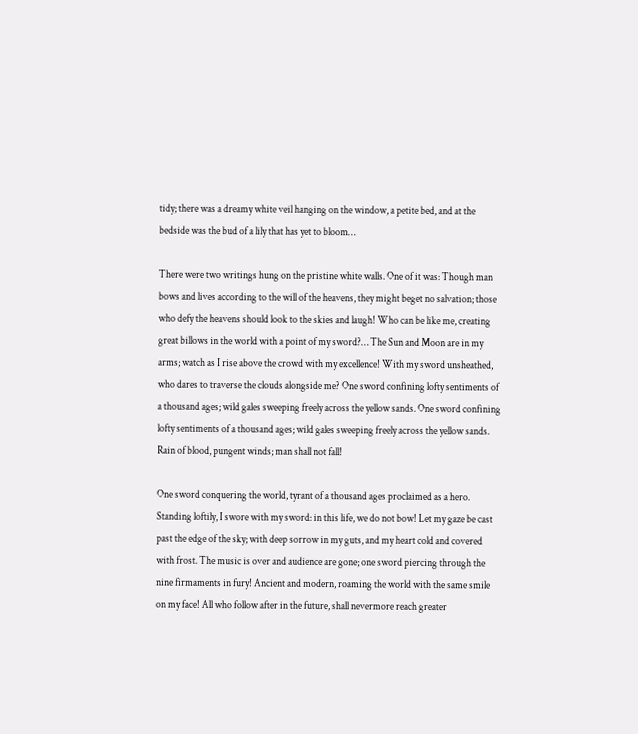tidy; there was a dreamy white veil hanging on the window, a petite bed, and at the bedside was the bud of a lily that has yet to bloom…

There were two writings hung on the pristine white walls. One of it was: Though man bows and lives according to the will of the heavens, they might beget no salvation; those who defy the heavens should look to the skies and laugh! Who can be like me, creating great billows in the world with a point of my sword?… The Sun and Moon are in my arms; watch as I rise above the crowd with my excellence! With my sword unsheathed, who dares to traverse the clouds alongside me? One sword confining lofty sentiments of a thousand ages; wild gales sweeping freely across the yellow sands. One sword confining lofty sentiments of a thousand ages; wild gales sweeping freely across the yellow sands. Rain of blood, pungent winds; man shall not fall!

One sword conquering the world, tyrant of a thousand ages proclaimed as a hero. Standing loftily, I swore with my sword: in this life, we do not bow! Let my gaze be cast past the edge of the sky; with deep sorrow in my guts, and my heart cold and covered with frost. The music is over and audience are gone; one sword piercing through the nine firmaments in fury! Ancient and modern, roaming the world with the same smile on my face! All who follow after in the future, shall nevermore reach greater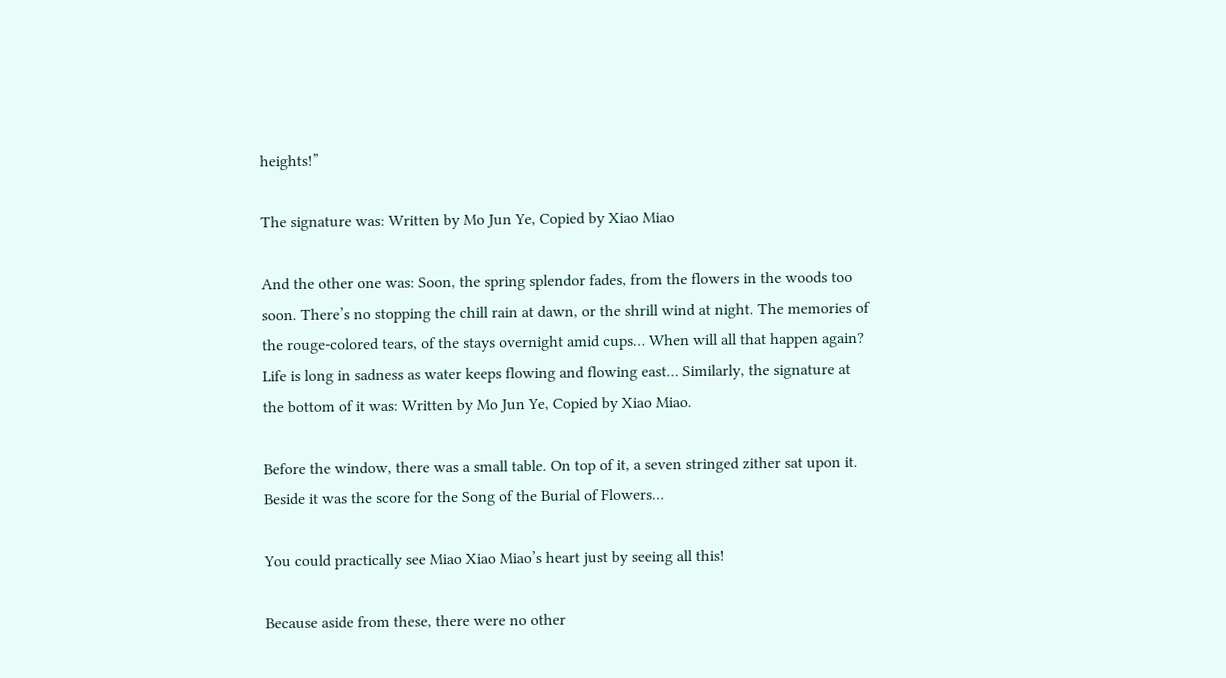heights!”

The signature was: Written by Mo Jun Ye, Copied by Xiao Miao

And the other one was: Soon, the spring splendor fades, from the flowers in the woods too soon. There’s no stopping the chill rain at dawn, or the shrill wind at night. The memories of the rouge-colored tears, of the stays overnight amid cups… When will all that happen again? Life is long in sadness as water keeps flowing and flowing east… Similarly, the signature at the bottom of it was: Written by Mo Jun Ye, Copied by Xiao Miao.

Before the window, there was a small table. On top of it, a seven stringed zither sat upon it. Beside it was the score for the Song of the Burial of Flowers…

You could practically see Miao Xiao Miao’s heart just by seeing all this!

Because aside from these, there were no other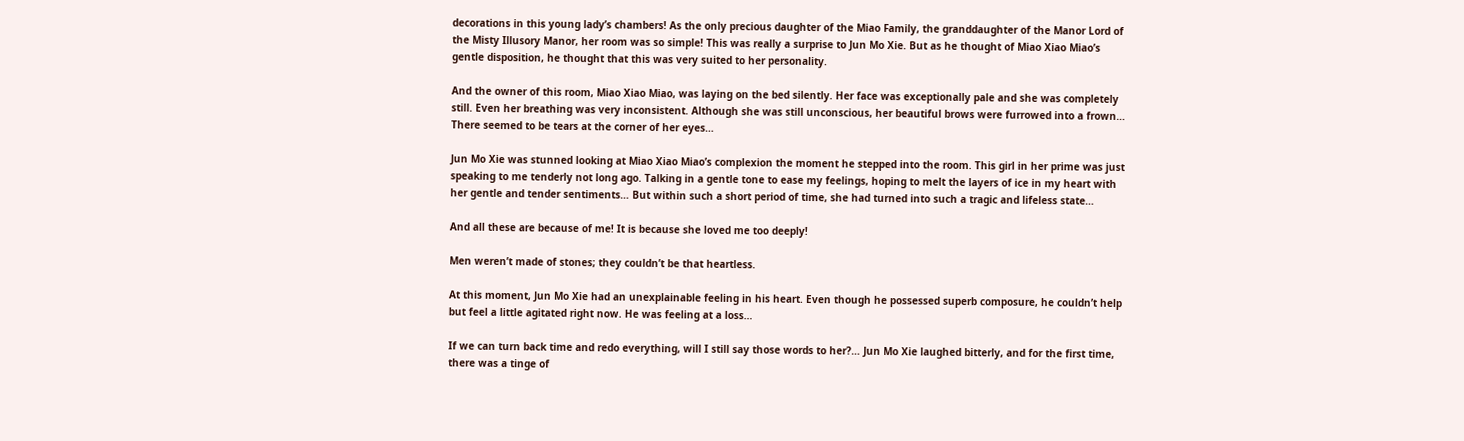decorations in this young lady’s chambers! As the only precious daughter of the Miao Family, the granddaughter of the Manor Lord of the Misty Illusory Manor, her room was so simple! This was really a surprise to Jun Mo Xie. But as he thought of Miao Xiao Miao’s gentle disposition, he thought that this was very suited to her personality.

And the owner of this room, Miao Xiao Miao, was laying on the bed silently. Her face was exceptionally pale and she was completely still. Even her breathing was very inconsistent. Although she was still unconscious, her beautiful brows were furrowed into a frown… There seemed to be tears at the corner of her eyes…

Jun Mo Xie was stunned looking at Miao Xiao Miao’s complexion the moment he stepped into the room. This girl in her prime was just speaking to me tenderly not long ago. Talking in a gentle tone to ease my feelings, hoping to melt the layers of ice in my heart with her gentle and tender sentiments… But within such a short period of time, she had turned into such a tragic and lifeless state…

And all these are because of me! It is because she loved me too deeply!

Men weren’t made of stones; they couldn’t be that heartless.

At this moment, Jun Mo Xie had an unexplainable feeling in his heart. Even though he possessed superb composure, he couldn’t help but feel a little agitated right now. He was feeling at a loss…

If we can turn back time and redo everything, will I still say those words to her?… Jun Mo Xie laughed bitterly, and for the first time, there was a tinge of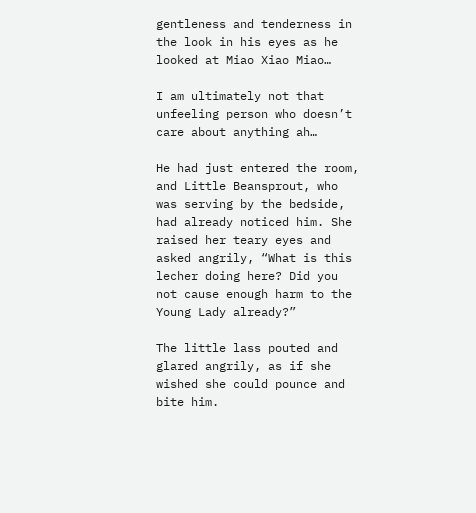gentleness and tenderness in the look in his eyes as he looked at Miao Xiao Miao…

I am ultimately not that unfeeling person who doesn’t care about anything ah…

He had just entered the room, and Little Beansprout, who was serving by the bedside, had already noticed him. She raised her teary eyes and asked angrily, “What is this lecher doing here? Did you not cause enough harm to the Young Lady already?”

The little lass pouted and glared angrily, as if she wished she could pounce and bite him.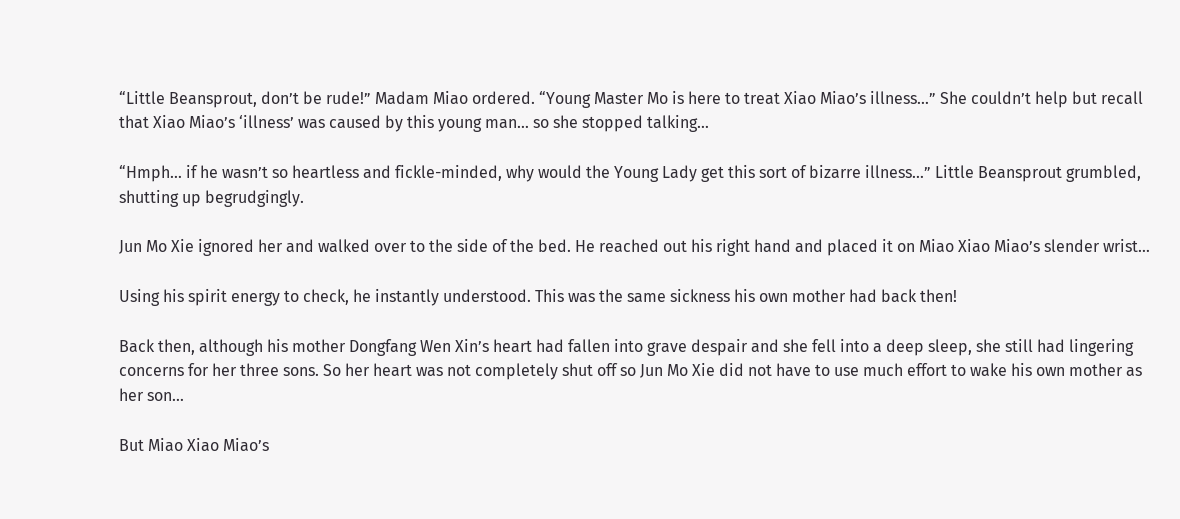“Little Beansprout, don’t be rude!” Madam Miao ordered. “Young Master Mo is here to treat Xiao Miao’s illness…” She couldn’t help but recall that Xiao Miao’s ‘illness’ was caused by this young man… so she stopped talking…

“Hmph… if he wasn’t so heartless and fickle-minded, why would the Young Lady get this sort of bizarre illness…” Little Beansprout grumbled, shutting up begrudgingly.

Jun Mo Xie ignored her and walked over to the side of the bed. He reached out his right hand and placed it on Miao Xiao Miao’s slender wrist…

Using his spirit energy to check, he instantly understood. This was the same sickness his own mother had back then!

Back then, although his mother Dongfang Wen Xin’s heart had fallen into grave despair and she fell into a deep sleep, she still had lingering concerns for her three sons. So her heart was not completely shut off so Jun Mo Xie did not have to use much effort to wake his own mother as her son…

But Miao Xiao Miao’s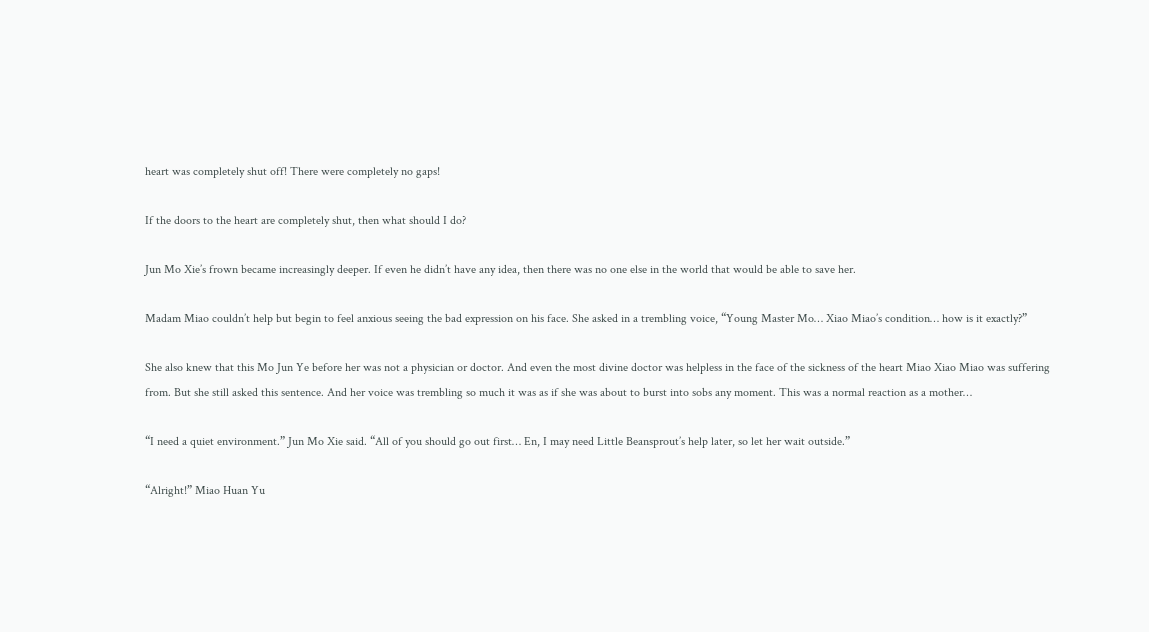heart was completely shut off! There were completely no gaps!

If the doors to the heart are completely shut, then what should I do?

Jun Mo Xie’s frown became increasingly deeper. If even he didn’t have any idea, then there was no one else in the world that would be able to save her.

Madam Miao couldn’t help but begin to feel anxious seeing the bad expression on his face. She asked in a trembling voice, “Young Master Mo… Xiao Miao’s condition… how is it exactly?”

She also knew that this Mo Jun Ye before her was not a physician or doctor. And even the most divine doctor was helpless in the face of the sickness of the heart Miao Xiao Miao was suffering from. But she still asked this sentence. And her voice was trembling so much it was as if she was about to burst into sobs any moment. This was a normal reaction as a mother…

“I need a quiet environment.” Jun Mo Xie said. “All of you should go out first… En, I may need Little Beansprout’s help later, so let her wait outside.”

“Alright!” Miao Huan Yu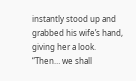instantly stood up and grabbed his wife’s hand, giving her a look. “Then… we shall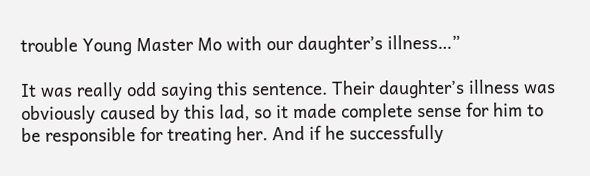trouble Young Master Mo with our daughter’s illness…”

It was really odd saying this sentence. Their daughter’s illness was obviously caused by this lad, so it made complete sense for him to be responsible for treating her. And if he successfully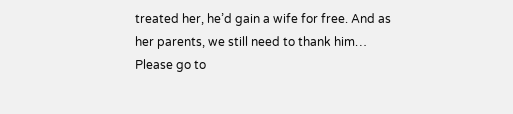treated her, he’d gain a wife for free. And as her parents, we still need to thank him…
Please go to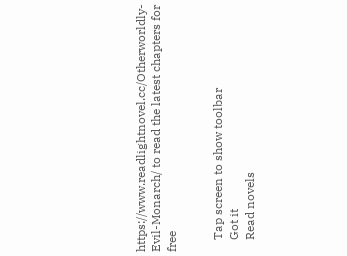https://www.readlightnovel.cc/Otherworldly-Evil-Monarch/ to read the latest chapters for free


    Tap screen to show toolbar
    Got it
    Read novels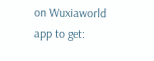on Wuxiaworld app to get: